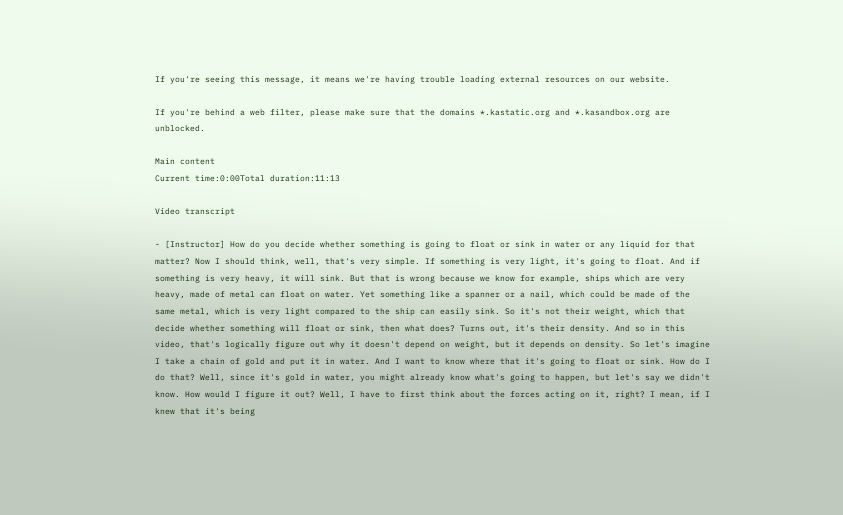If you're seeing this message, it means we're having trouble loading external resources on our website.

If you're behind a web filter, please make sure that the domains *.kastatic.org and *.kasandbox.org are unblocked.

Main content
Current time:0:00Total duration:11:13

Video transcript

- [Instructor] How do you decide whether something is going to float or sink in water or any liquid for that matter? Now I should think, well, that's very simple. If something is very light, it's going to float. And if something is very heavy, it will sink. But that is wrong because we know for example, ships which are very heavy, made of metal can float on water. Yet something like a spanner or a nail, which could be made of the same metal, which is very light compared to the ship can easily sink. So it's not their weight, which that decide whether something will float or sink, then what does? Turns out, it's their density. And so in this video, that's logically figure out why it doesn't depend on weight, but it depends on density. So let's imagine I take a chain of gold and put it in water. And I want to know where that it's going to float or sink. How do I do that? Well, since it's gold in water, you might already know what's going to happen, but let's say we didn't know. How would I figure it out? Well, I have to first think about the forces acting on it, right? I mean, if I knew that it's being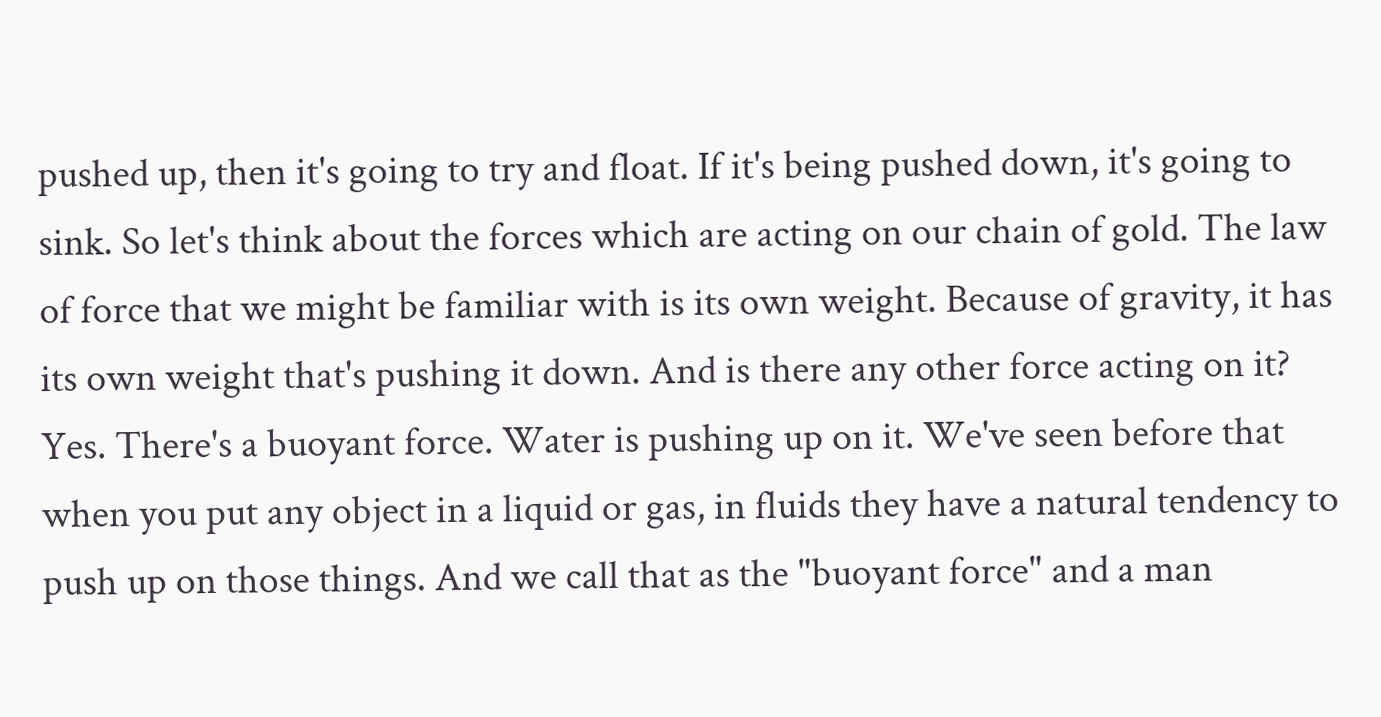pushed up, then it's going to try and float. If it's being pushed down, it's going to sink. So let's think about the forces which are acting on our chain of gold. The law of force that we might be familiar with is its own weight. Because of gravity, it has its own weight that's pushing it down. And is there any other force acting on it? Yes. There's a buoyant force. Water is pushing up on it. We've seen before that when you put any object in a liquid or gas, in fluids they have a natural tendency to push up on those things. And we call that as the "buoyant force" and a man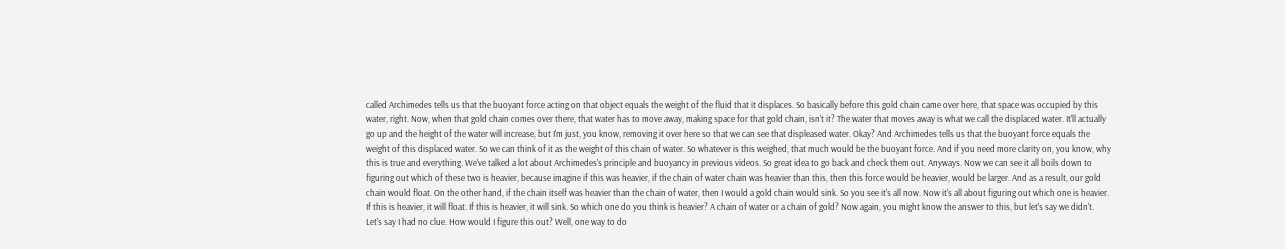called Archimedes tells us that the buoyant force acting on that object equals the weight of the fluid that it displaces. So basically before this gold chain came over here, that space was occupied by this water, right. Now, when that gold chain comes over there, that water has to move away, making space for that gold chain, isn't it? The water that moves away is what we call the displaced water. It'll actually go up and the height of the water will increase, but I'm just, you know, removing it over here so that we can see that displeased water. Okay? And Archimedes tells us that the buoyant force equals the weight of this displaced water. So we can think of it as the weight of this chain of water. So whatever is this weighed, that much would be the buoyant force. And if you need more clarity on, you know, why this is true and everything. We've talked a lot about Archimedes's principle and buoyancy in previous videos. So great idea to go back and check them out. Anyways. Now we can see it all boils down to figuring out which of these two is heavier, because imagine if this was heavier, if the chain of water chain was heavier than this, then this force would be heavier, would be larger. And as a result, our gold chain would float. On the other hand, if the chain itself was heavier than the chain of water, then I would a gold chain would sink. So you see it's all now. Now it's all about figuring out which one is heavier. If this is heavier, it will float. If this is heavier, it will sink. So which one do you think is heavier? A chain of water or a chain of gold? Now again, you might know the answer to this, but let's say we didn't. Let's say I had no clue. How would I figure this out? Well, one way to do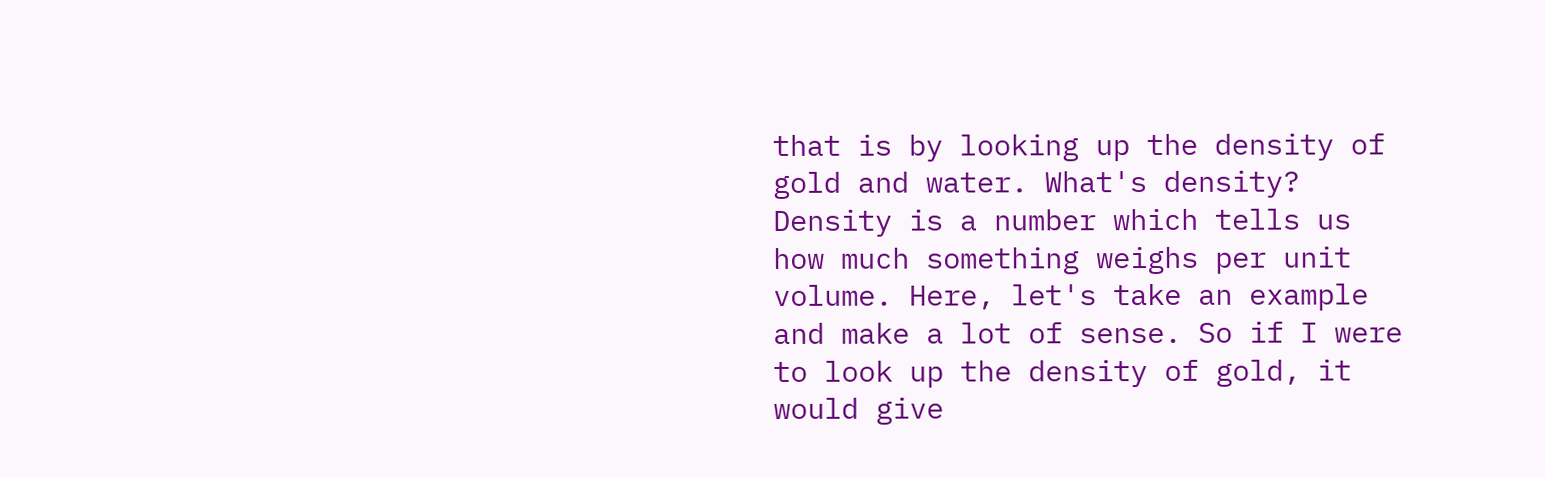that is by looking up the density of gold and water. What's density? Density is a number which tells us how much something weighs per unit volume. Here, let's take an example and make a lot of sense. So if I were to look up the density of gold, it would give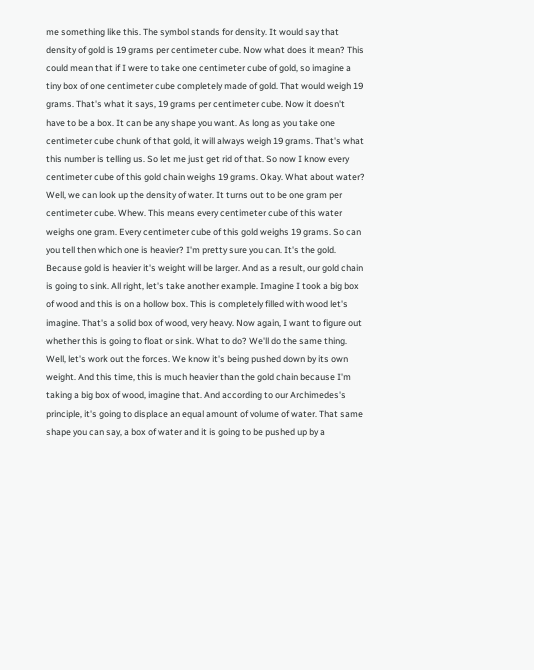me something like this. The symbol stands for density. It would say that density of gold is 19 grams per centimeter cube. Now what does it mean? This could mean that if I were to take one centimeter cube of gold, so imagine a tiny box of one centimeter cube completely made of gold. That would weigh 19 grams. That's what it says, 19 grams per centimeter cube. Now it doesn't have to be a box. It can be any shape you want. As long as you take one centimeter cube chunk of that gold, it will always weigh 19 grams. That's what this number is telling us. So let me just get rid of that. So now I know every centimeter cube of this gold chain weighs 19 grams. Okay. What about water? Well, we can look up the density of water. It turns out to be one gram per centimeter cube. Whew. This means every centimeter cube of this water weighs one gram. Every centimeter cube of this gold weighs 19 grams. So can you tell then which one is heavier? I'm pretty sure you can. It's the gold. Because gold is heavier it's weight will be larger. And as a result, our gold chain is going to sink. All right, let's take another example. Imagine I took a big box of wood and this is on a hollow box. This is completely filled with wood let's imagine. That's a solid box of wood, very heavy. Now again, I want to figure out whether this is going to float or sink. What to do? We'll do the same thing. Well, let's work out the forces. We know it's being pushed down by its own weight. And this time, this is much heavier than the gold chain because I'm taking a big box of wood, imagine that. And according to our Archimedes's principle, it's going to displace an equal amount of volume of water. That same shape you can say, a box of water and it is going to be pushed up by a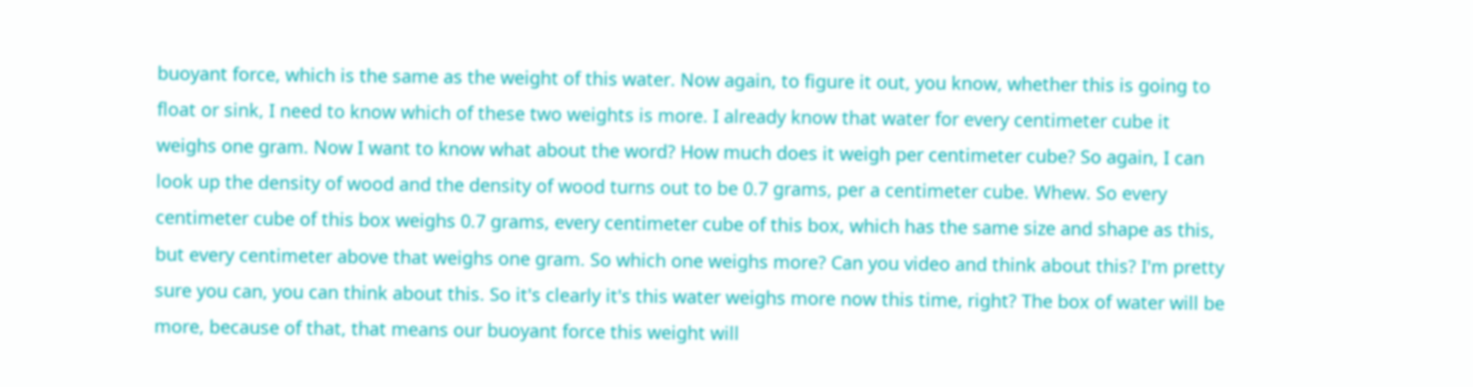buoyant force, which is the same as the weight of this water. Now again, to figure it out, you know, whether this is going to float or sink, I need to know which of these two weights is more. I already know that water for every centimeter cube it weighs one gram. Now I want to know what about the word? How much does it weigh per centimeter cube? So again, I can look up the density of wood and the density of wood turns out to be 0.7 grams, per a centimeter cube. Whew. So every centimeter cube of this box weighs 0.7 grams, every centimeter cube of this box, which has the same size and shape as this, but every centimeter above that weighs one gram. So which one weighs more? Can you video and think about this? I'm pretty sure you can, you can think about this. So it's clearly it's this water weighs more now this time, right? The box of water will be more, because of that, that means our buoyant force this weight will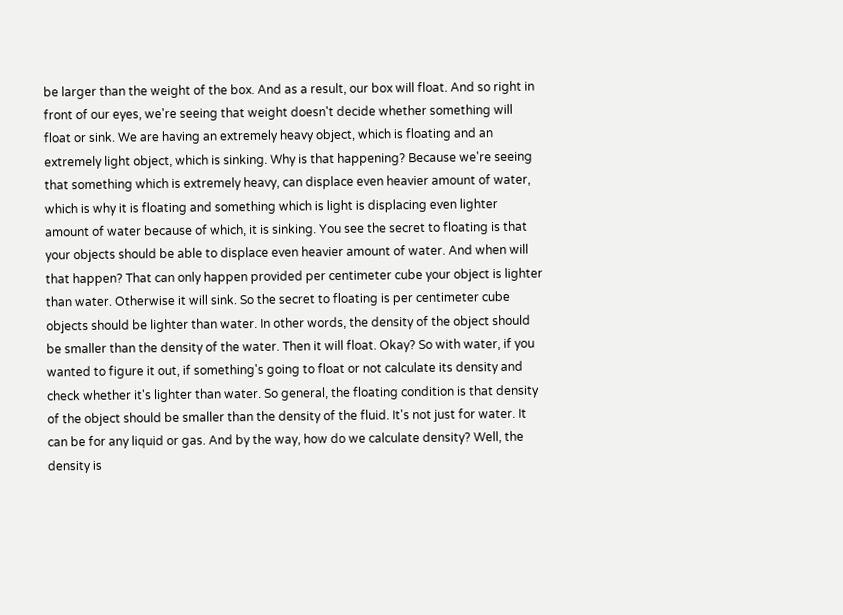be larger than the weight of the box. And as a result, our box will float. And so right in front of our eyes, we're seeing that weight doesn't decide whether something will float or sink. We are having an extremely heavy object, which is floating and an extremely light object, which is sinking. Why is that happening? Because we're seeing that something which is extremely heavy, can displace even heavier amount of water, which is why it is floating and something which is light is displacing even lighter amount of water because of which, it is sinking. You see the secret to floating is that your objects should be able to displace even heavier amount of water. And when will that happen? That can only happen provided per centimeter cube your object is lighter than water. Otherwise it will sink. So the secret to floating is per centimeter cube objects should be lighter than water. In other words, the density of the object should be smaller than the density of the water. Then it will float. Okay? So with water, if you wanted to figure it out, if something's going to float or not calculate its density and check whether it's lighter than water. So general, the floating condition is that density of the object should be smaller than the density of the fluid. It's not just for water. It can be for any liquid or gas. And by the way, how do we calculate density? Well, the density is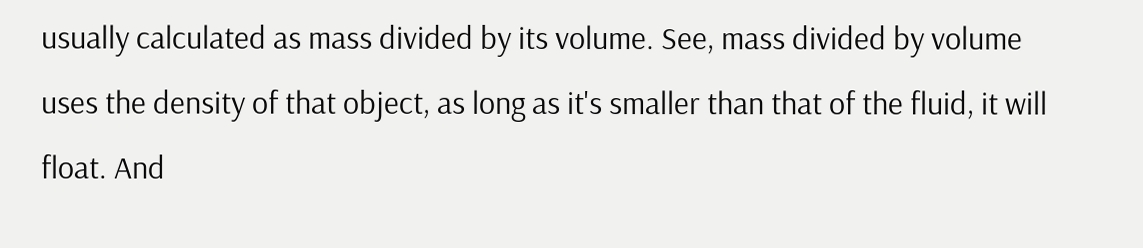usually calculated as mass divided by its volume. See, mass divided by volume uses the density of that object, as long as it's smaller than that of the fluid, it will float. And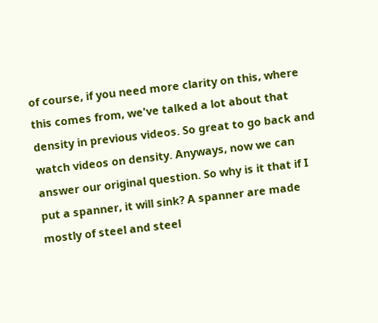of course, if you need more clarity on this, where this comes from, we've talked a lot about that density in previous videos. So great to go back and watch videos on density. Anyways, now we can answer our original question. So why is it that if I put a spanner, it will sink? A spanner are made mostly of steel and steel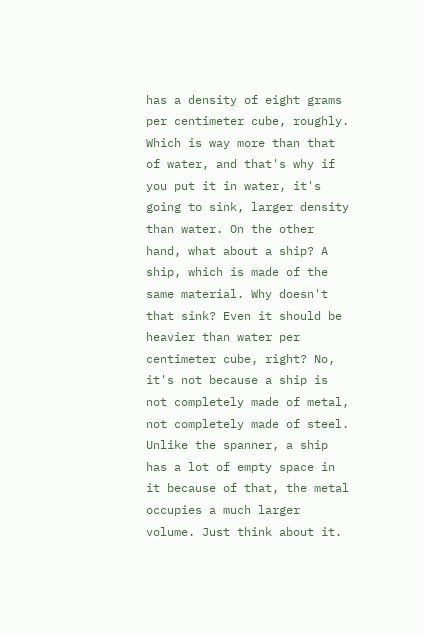has a density of eight grams per centimeter cube, roughly. Which is way more than that of water, and that's why if you put it in water, it's going to sink, larger density than water. On the other hand, what about a ship? A ship, which is made of the same material. Why doesn't that sink? Even it should be heavier than water per centimeter cube, right? No, it's not because a ship is not completely made of metal, not completely made of steel. Unlike the spanner, a ship has a lot of empty space in it because of that, the metal occupies a much larger volume. Just think about it.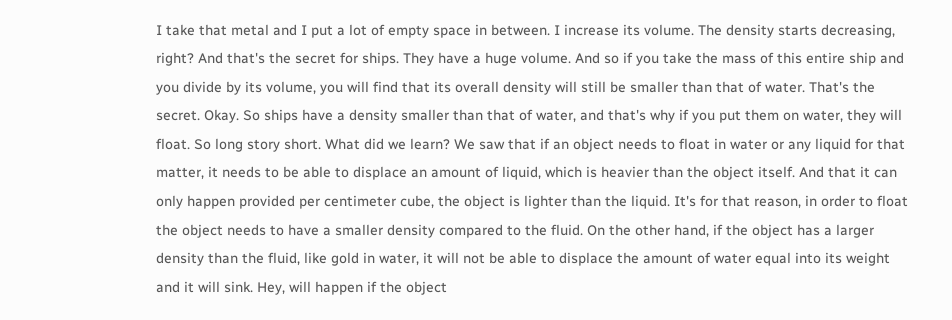I take that metal and I put a lot of empty space in between. I increase its volume. The density starts decreasing, right? And that's the secret for ships. They have a huge volume. And so if you take the mass of this entire ship and you divide by its volume, you will find that its overall density will still be smaller than that of water. That's the secret. Okay. So ships have a density smaller than that of water, and that's why if you put them on water, they will float. So long story short. What did we learn? We saw that if an object needs to float in water or any liquid for that matter, it needs to be able to displace an amount of liquid, which is heavier than the object itself. And that it can only happen provided per centimeter cube, the object is lighter than the liquid. It's for that reason, in order to float the object needs to have a smaller density compared to the fluid. On the other hand, if the object has a larger density than the fluid, like gold in water, it will not be able to displace the amount of water equal into its weight and it will sink. Hey, will happen if the object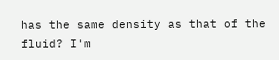has the same density as that of the fluid? I'm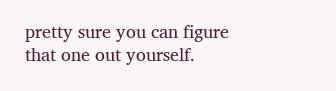pretty sure you can figure that one out yourself.